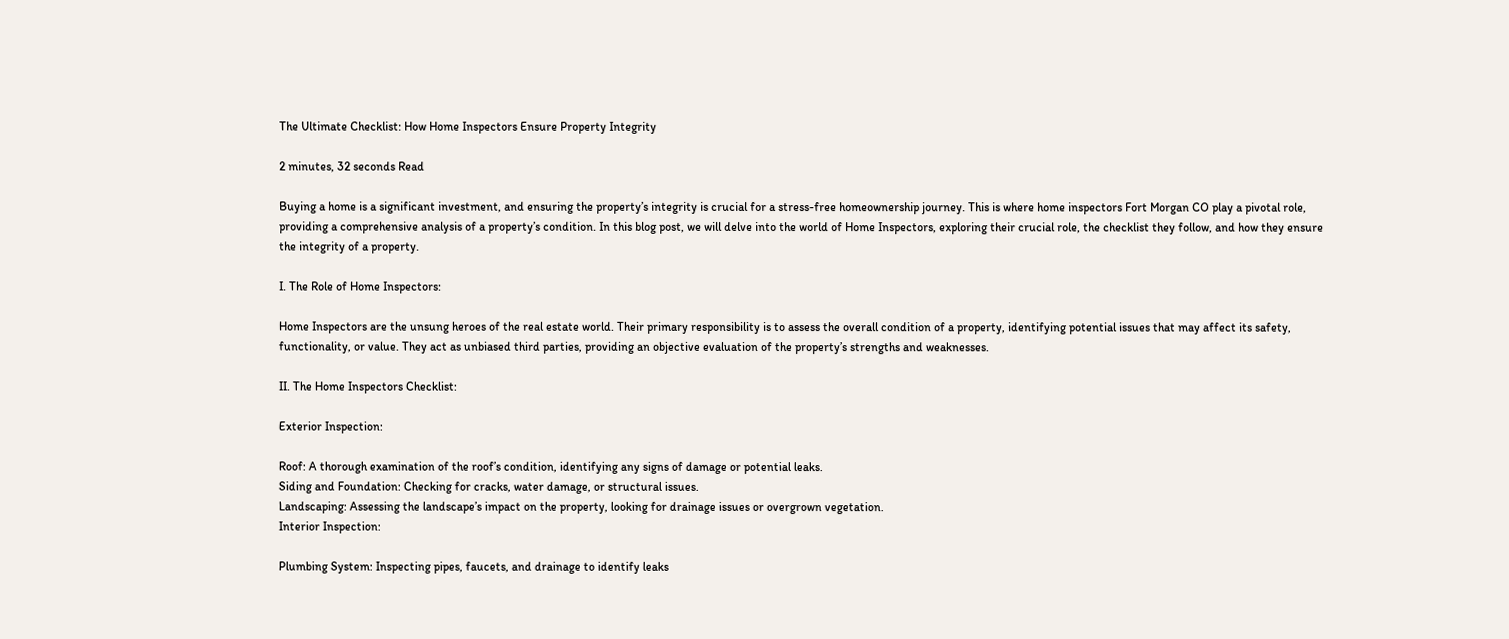The Ultimate Checklist: How Home Inspectors Ensure Property Integrity

2 minutes, 32 seconds Read

Buying a home is a significant investment, and ensuring the property’s integrity is crucial for a stress-free homeownership journey. This is where home inspectors Fort Morgan CO play a pivotal role, providing a comprehensive analysis of a property’s condition. In this blog post, we will delve into the world of Home Inspectors, exploring their crucial role, the checklist they follow, and how they ensure the integrity of a property.

I. The Role of Home Inspectors:

Home Inspectors are the unsung heroes of the real estate world. Their primary responsibility is to assess the overall condition of a property, identifying potential issues that may affect its safety, functionality, or value. They act as unbiased third parties, providing an objective evaluation of the property’s strengths and weaknesses.

II. The Home Inspectors Checklist:

Exterior Inspection:

Roof: A thorough examination of the roof’s condition, identifying any signs of damage or potential leaks.
Siding and Foundation: Checking for cracks, water damage, or structural issues.
Landscaping: Assessing the landscape’s impact on the property, looking for drainage issues or overgrown vegetation.
Interior Inspection:

Plumbing System: Inspecting pipes, faucets, and drainage to identify leaks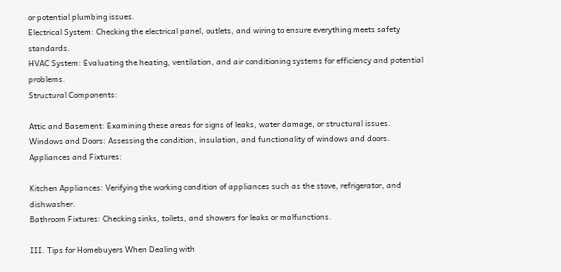or potential plumbing issues.
Electrical System: Checking the electrical panel, outlets, and wiring to ensure everything meets safety standards.
HVAC System: Evaluating the heating, ventilation, and air conditioning systems for efficiency and potential problems.
Structural Components:

Attic and Basement: Examining these areas for signs of leaks, water damage, or structural issues.
Windows and Doors: Assessing the condition, insulation, and functionality of windows and doors.
Appliances and Fixtures:

Kitchen Appliances: Verifying the working condition of appliances such as the stove, refrigerator, and dishwasher.
Bathroom Fixtures: Checking sinks, toilets, and showers for leaks or malfunctions.

III. Tips for Homebuyers When Dealing with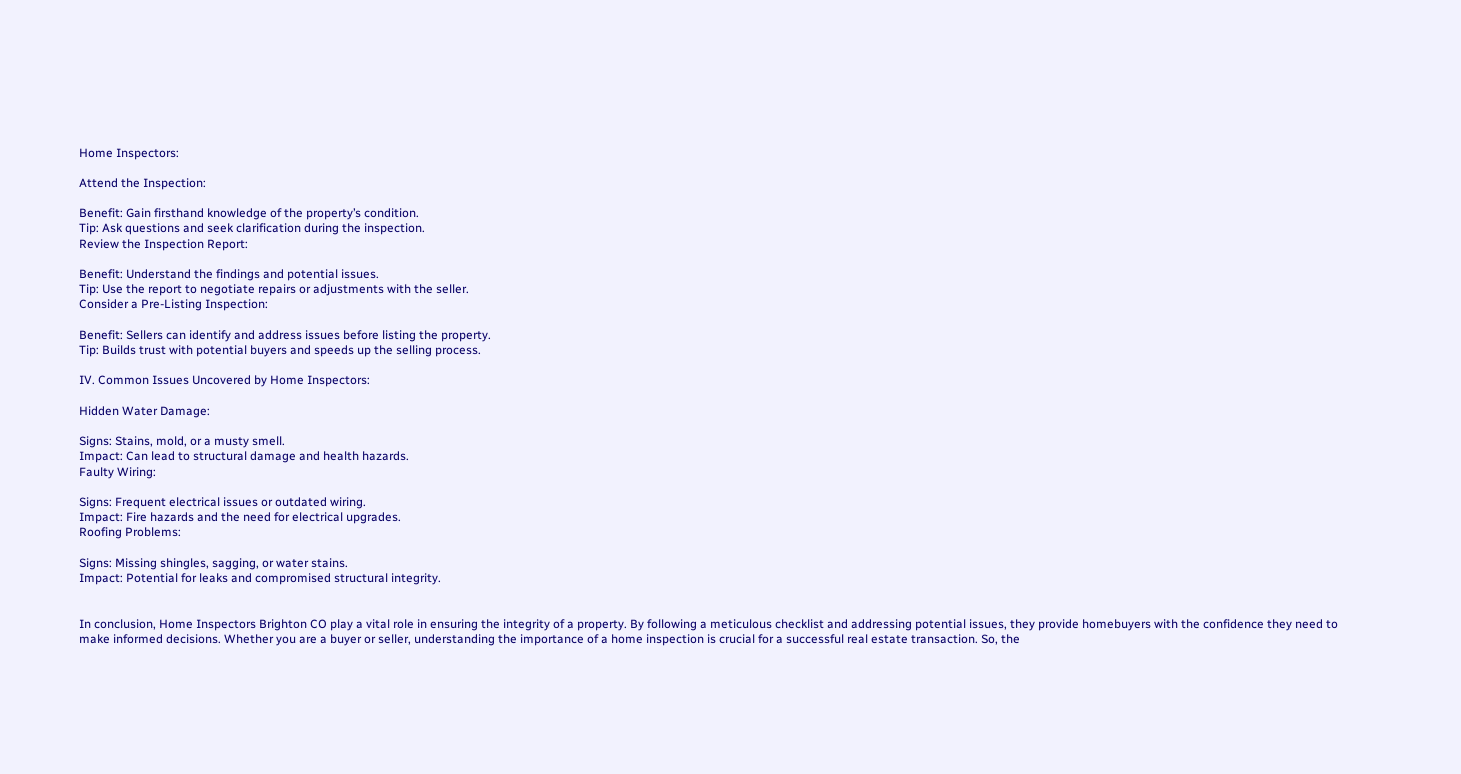Home Inspectors:

Attend the Inspection:

Benefit: Gain firsthand knowledge of the property’s condition.
Tip: Ask questions and seek clarification during the inspection.
Review the Inspection Report:

Benefit: Understand the findings and potential issues.
Tip: Use the report to negotiate repairs or adjustments with the seller.
Consider a Pre-Listing Inspection:

Benefit: Sellers can identify and address issues before listing the property.
Tip: Builds trust with potential buyers and speeds up the selling process.

IV. Common Issues Uncovered by Home Inspectors:

Hidden Water Damage:

Signs: Stains, mold, or a musty smell.
Impact: Can lead to structural damage and health hazards.
Faulty Wiring:

Signs: Frequent electrical issues or outdated wiring.
Impact: Fire hazards and the need for electrical upgrades.
Roofing Problems:

Signs: Missing shingles, sagging, or water stains.
Impact: Potential for leaks and compromised structural integrity.


In conclusion, Home Inspectors Brighton CO play a vital role in ensuring the integrity of a property. By following a meticulous checklist and addressing potential issues, they provide homebuyers with the confidence they need to make informed decisions. Whether you are a buyer or seller, understanding the importance of a home inspection is crucial for a successful real estate transaction. So, the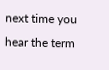next time you hear the term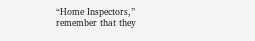“Home Inspectors,” remember that they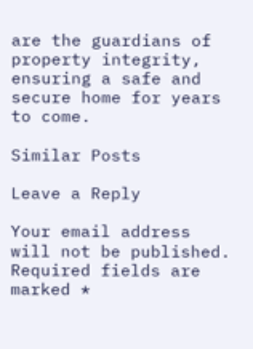are the guardians of property integrity, ensuring a safe and secure home for years to come.

Similar Posts

Leave a Reply

Your email address will not be published. Required fields are marked *